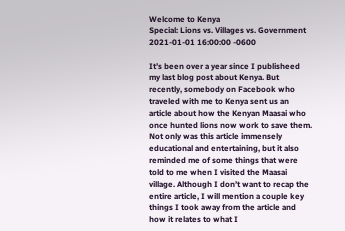Welcome to Kenya
Special: Lions vs. Villages vs. Government
2021-01-01 16:00:00 -0600

It’s been over a year since I publisheed my last blog post about Kenya. But recently, somebody on Facebook who traveled with me to Kenya sent us an article about how the Kenyan Maasai who once hunted lions now work to save them. Not only was this article immensely educational and entertaining, but it also reminded me of some things that were told to me when I visited the Maasai village. Although I don’t want to recap the entire article, I will mention a couple key things I took away from the article and how it relates to what I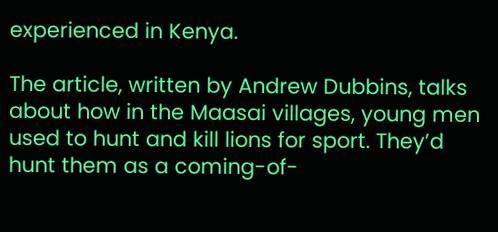experienced in Kenya.

The article, written by Andrew Dubbins, talks about how in the Maasai villages, young men used to hunt and kill lions for sport. They’d hunt them as a coming-of-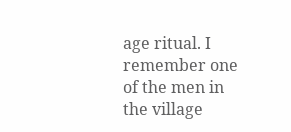age ritual. I remember one of the men in the village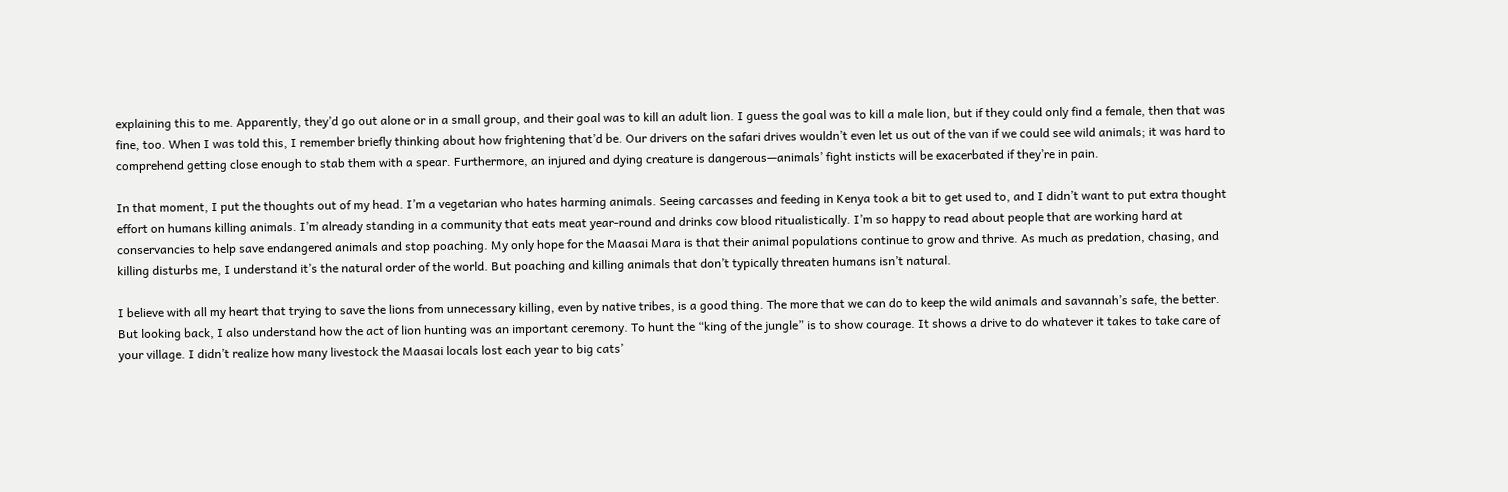explaining this to me. Apparently, they’d go out alone or in a small group, and their goal was to kill an adult lion. I guess the goal was to kill a male lion, but if they could only find a female, then that was fine, too. When I was told this, I remember briefly thinking about how frightening that’d be. Our drivers on the safari drives wouldn’t even let us out of the van if we could see wild animals; it was hard to comprehend getting close enough to stab them with a spear. Furthermore, an injured and dying creature is dangerous—animals’ fight insticts will be exacerbated if they’re in pain.

In that moment, I put the thoughts out of my head. I’m a vegetarian who hates harming animals. Seeing carcasses and feeding in Kenya took a bit to get used to, and I didn’t want to put extra thought effort on humans killing animals. I’m already standing in a community that eats meat year-round and drinks cow blood ritualistically. I’m so happy to read about people that are working hard at conservancies to help save endangered animals and stop poaching. My only hope for the Maasai Mara is that their animal populations continue to grow and thrive. As much as predation, chasing, and killing disturbs me, I understand it’s the natural order of the world. But poaching and killing animals that don’t typically threaten humans isn’t natural.

I believe with all my heart that trying to save the lions from unnecessary killing, even by native tribes, is a good thing. The more that we can do to keep the wild animals and savannah’s safe, the better. But looking back, I also understand how the act of lion hunting was an important ceremony. To hunt the “king of the jungle” is to show courage. It shows a drive to do whatever it takes to take care of your village. I didn’t realize how many livestock the Maasai locals lost each year to big cats’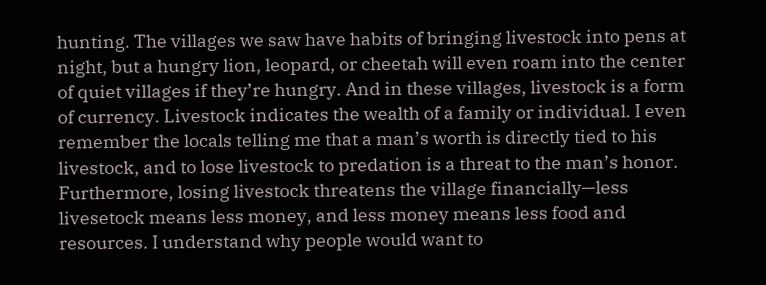hunting. The villages we saw have habits of bringing livestock into pens at night, but a hungry lion, leopard, or cheetah will even roam into the center of quiet villages if they’re hungry. And in these villages, livestock is a form of currency. Livestock indicates the wealth of a family or individual. I even remember the locals telling me that a man’s worth is directly tied to his livestock, and to lose livestock to predation is a threat to the man’s honor. Furthermore, losing livestock threatens the village financially—less livesetock means less money, and less money means less food and resources. I understand why people would want to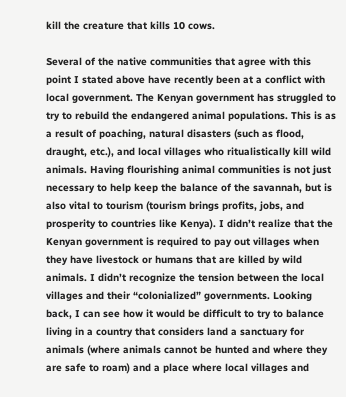kill the creature that kills 10 cows.

Several of the native communities that agree with this point I stated above have recently been at a conflict with local government. The Kenyan government has struggled to try to rebuild the endangered animal populations. This is as a result of poaching, natural disasters (such as flood, draught, etc.), and local villages who ritualistically kill wild animals. Having flourishing animal communities is not just necessary to help keep the balance of the savannah, but is also vital to tourism (tourism brings profits, jobs, and prosperity to countries like Kenya). I didn’t realize that the Kenyan government is required to pay out villages when they have livestock or humans that are killed by wild animals. I didn’t recognize the tension between the local villages and their “colonialized” governments. Looking back, I can see how it would be difficult to try to balance living in a country that considers land a sanctuary for animals (where animals cannot be hunted and where they are safe to roam) and a place where local villages and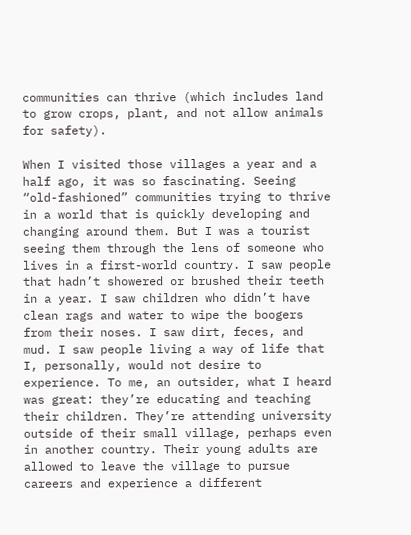communities can thrive (which includes land to grow crops, plant, and not allow animals for safety).

When I visited those villages a year and a half ago, it was so fascinating. Seeing “old-fashioned” communities trying to thrive in a world that is quickly developing and changing around them. But I was a tourist seeing them through the lens of someone who lives in a first-world country. I saw people that hadn’t showered or brushed their teeth in a year. I saw children who didn’t have clean rags and water to wipe the boogers from their noses. I saw dirt, feces, and mud. I saw people living a way of life that I, personally, would not desire to experience. To me, an outsider, what I heard was great: they’re educating and teaching their children. They’re attending university outside of their small village, perhaps even in another country. Their young adults are allowed to leave the village to pursue careers and experience a different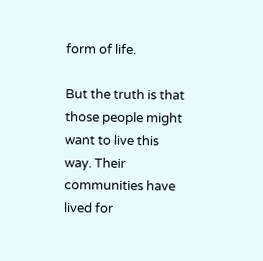form of life.

But the truth is that those people might want to live this way. Their communities have lived for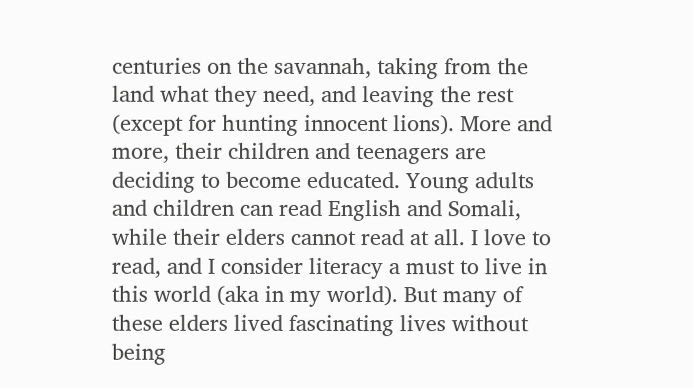centuries on the savannah, taking from the land what they need, and leaving the rest (except for hunting innocent lions). More and more, their children and teenagers are deciding to become educated. Young adults and children can read English and Somali, while their elders cannot read at all. I love to read, and I consider literacy a must to live in this world (aka in my world). But many of these elders lived fascinating lives without being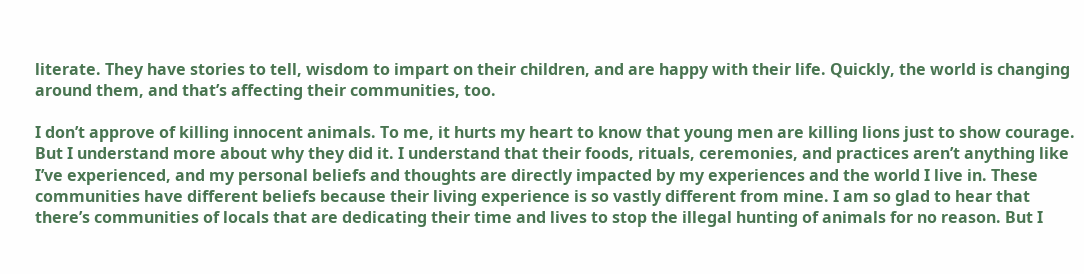literate. They have stories to tell, wisdom to impart on their children, and are happy with their life. Quickly, the world is changing around them, and that’s affecting their communities, too.

I don’t approve of killing innocent animals. To me, it hurts my heart to know that young men are killing lions just to show courage. But I understand more about why they did it. I understand that their foods, rituals, ceremonies, and practices aren’t anything like I’ve experienced, and my personal beliefs and thoughts are directly impacted by my experiences and the world I live in. These communities have different beliefs because their living experience is so vastly different from mine. I am so glad to hear that there’s communities of locals that are dedicating their time and lives to stop the illegal hunting of animals for no reason. But I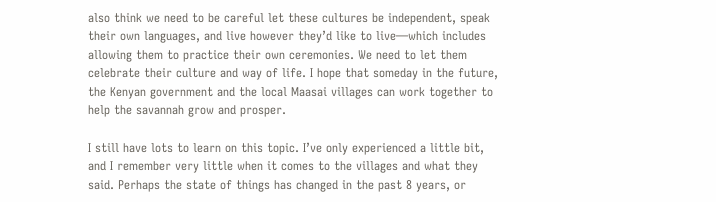also think we need to be careful let these cultures be independent, speak their own languages, and live however they’d like to live—which includes allowing them to practice their own ceremonies. We need to let them celebrate their culture and way of life. I hope that someday in the future, the Kenyan government and the local Maasai villages can work together to help the savannah grow and prosper.

I still have lots to learn on this topic. I’ve only experienced a little bit, and I remember very little when it comes to the villages and what they said. Perhaps the state of things has changed in the past 8 years, or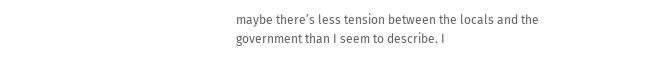maybe there’s less tension between the locals and the government than I seem to describe. I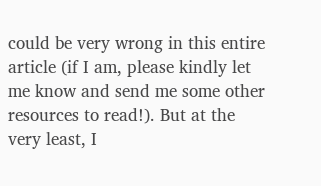could be very wrong in this entire article (if I am, please kindly let me know and send me some other resources to read!). But at the very least, I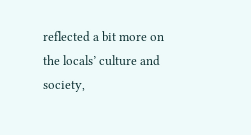reflected a bit more on the locals’ culture and society,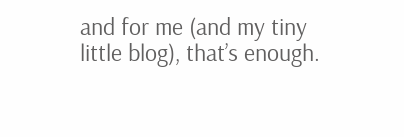and for me (and my tiny little blog), that’s enough.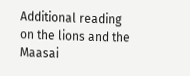Additional reading on the lions and the Maasai